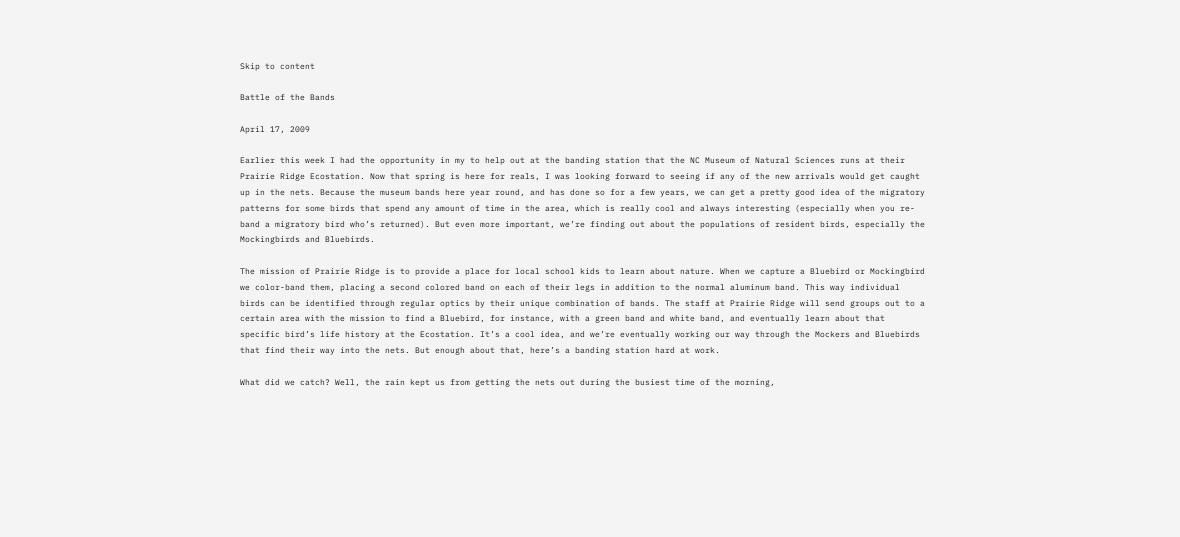Skip to content

Battle of the Bands

April 17, 2009

Earlier this week I had the opportunity in my to help out at the banding station that the NC Museum of Natural Sciences runs at their Prairie Ridge Ecostation. Now that spring is here for reals, I was looking forward to seeing if any of the new arrivals would get caught up in the nets. Because the museum bands here year round, and has done so for a few years, we can get a pretty good idea of the migratory patterns for some birds that spend any amount of time in the area, which is really cool and always interesting (especially when you re-band a migratory bird who’s returned). But even more important, we’re finding out about the populations of resident birds, especially the Mockingbirds and Bluebirds.

The mission of Prairie Ridge is to provide a place for local school kids to learn about nature. When we capture a Bluebird or Mockingbird we color-band them, placing a second colored band on each of their legs in addition to the normal aluminum band. This way individual birds can be identified through regular optics by their unique combination of bands. The staff at Prairie Ridge will send groups out to a certain area with the mission to find a Bluebird, for instance, with a green band and white band, and eventually learn about that specific bird’s life history at the Ecostation. It’s a cool idea, and we’re eventually working our way through the Mockers and Bluebirds that find their way into the nets. But enough about that, here’s a banding station hard at work.

What did we catch? Well, the rain kept us from getting the nets out during the busiest time of the morning,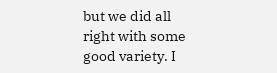but we did all right with some good variety. I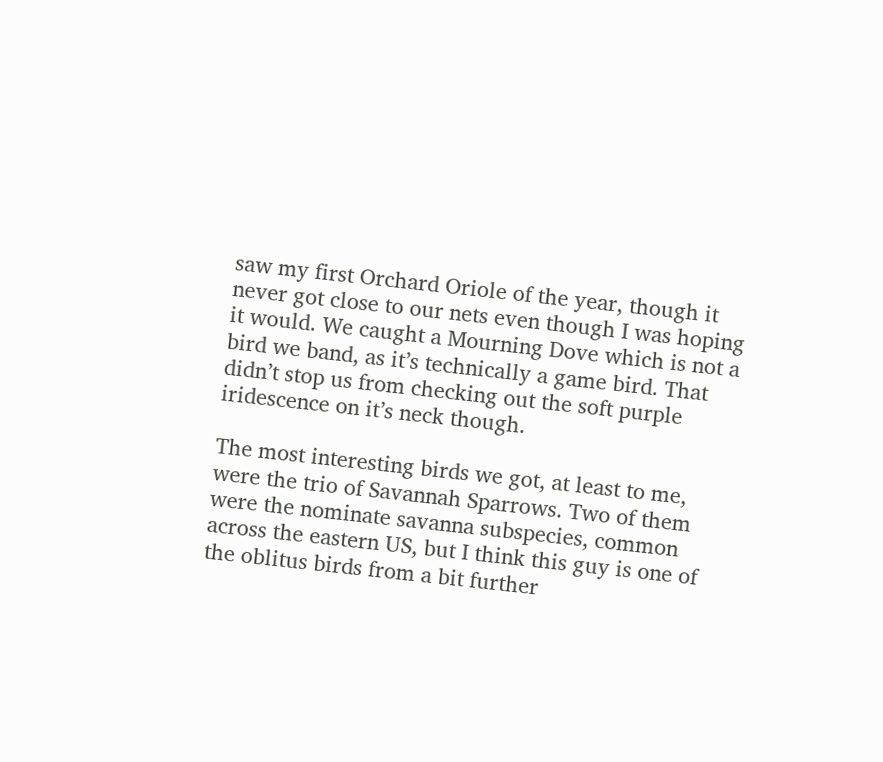saw my first Orchard Oriole of the year, though it never got close to our nets even though I was hoping it would. We caught a Mourning Dove which is not a bird we band, as it’s technically a game bird. That didn’t stop us from checking out the soft purple iridescence on it’s neck though.

The most interesting birds we got, at least to me, were the trio of Savannah Sparrows. Two of them were the nominate savanna subspecies, common across the eastern US, but I think this guy is one of the oblitus birds from a bit further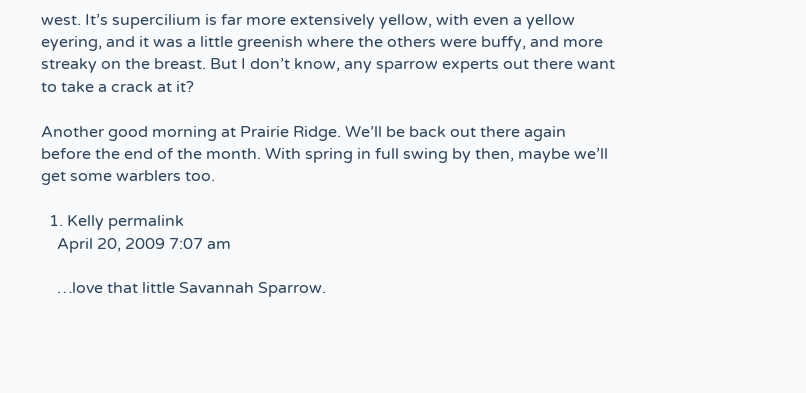west. It’s supercilium is far more extensively yellow, with even a yellow eyering, and it was a little greenish where the others were buffy, and more streaky on the breast. But I don’t know, any sparrow experts out there want to take a crack at it?

Another good morning at Prairie Ridge. We’ll be back out there again before the end of the month. With spring in full swing by then, maybe we’ll get some warblers too.

  1. Kelly permalink
    April 20, 2009 7:07 am

    …love that little Savannah Sparrow.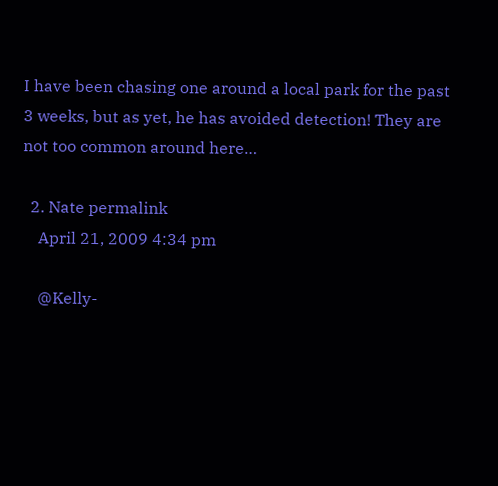I have been chasing one around a local park for the past 3 weeks, but as yet, he has avoided detection! They are not too common around here…

  2. Nate permalink
    April 21, 2009 4:34 pm

    @Kelly-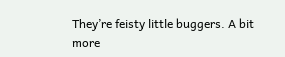They’re feisty little buggers. A bit more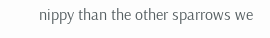nippy than the other sparrows we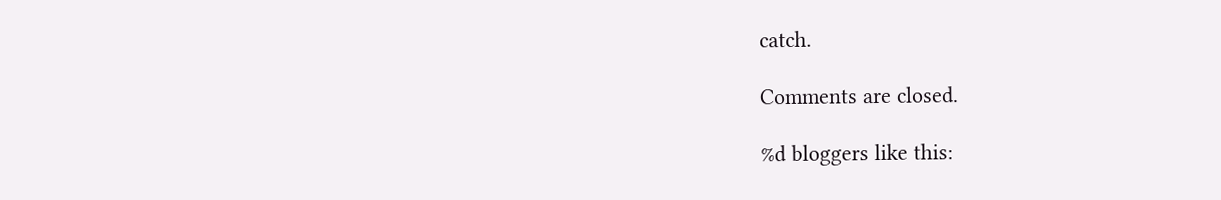catch.

Comments are closed.

%d bloggers like this: